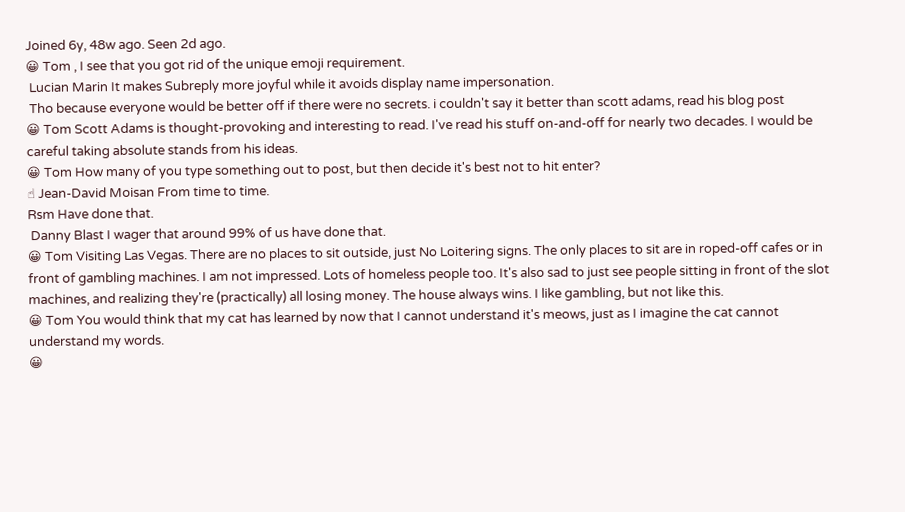Joined 6y, 48w ago. Seen 2d ago.
😀 Tom , I see that you got rid of the unique emoji requirement.
 Lucian Marin It makes Subreply more joyful while it avoids display name impersonation.
 Tho because everyone would be better off if there were no secrets. i couldn't say it better than scott adams, read his blog post
😀 Tom Scott Adams is thought-provoking and interesting to read. I've read his stuff on-and-off for nearly two decades. I would be careful taking absolute stands from his ideas.
😀 Tom How many of you type something out to post, but then decide it's best not to hit enter?
☝ Jean-David Moisan From time to time.
Rsm Have done that.
 Danny Blast I wager that around 99% of us have done that.
😀 Tom Visiting Las Vegas. There are no places to sit outside, just No Loitering signs. The only places to sit are in roped-off cafes or in front of gambling machines. I am not impressed. Lots of homeless people too. It's also sad to just see people sitting in front of the slot machines, and realizing they're (practically) all losing money. The house always wins. I like gambling, but not like this.
😀 Tom You would think that my cat has learned by now that I cannot understand it's meows, just as I imagine the cat cannot understand my words.
😀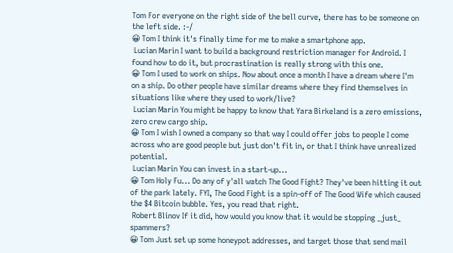Tom For everyone on the right side of the bell curve, there has to be someone on the left side. :-/
😀 Tom I think it's finally time for me to make a smartphone app.
 Lucian Marin I want to build a background restriction manager for Android. I found how to do it, but procrastination is really strong with this one.
😀 Tom I used to work on ships. Now about once a month I have a dream where I'm on a ship. Do other people have similar dreams where they find themselves in situations like where they used to work/live?
 Lucian Marin You might be happy to know that Yara Birkeland is a zero emissions, zero crew cargo ship.
😀 Tom I wish I owned a company so that way I could offer jobs to people I come across who are good people but just don't fit in, or that I think have unrealized potential.
 Lucian Marin You can invest in a start-up...
😀 Tom Holy Fu... Do any of y'all watch The Good Fight? They've been hitting it out of the park lately. FYI, The Good Fight is a spin-off of The Good Wife which caused the $4 Bitcoin bubble. Yes, you read that right.
 Robert Blinov If it did, how would you know that it would be stopping _just_ spammers?
😀 Tom Just set up some honeypot addresses, and target those that send mail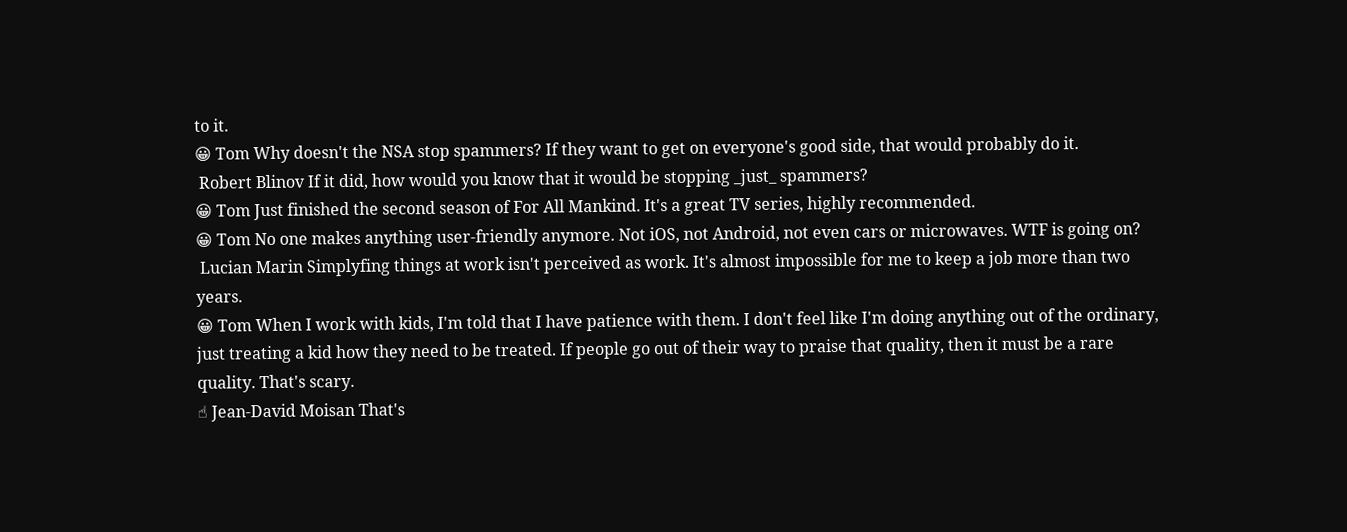to it.
😀 Tom Why doesn't the NSA stop spammers? If they want to get on everyone's good side, that would probably do it.
 Robert Blinov If it did, how would you know that it would be stopping _just_ spammers?
😀 Tom Just finished the second season of For All Mankind. It's a great TV series, highly recommended.
😀 Tom No one makes anything user-friendly anymore. Not iOS, not Android, not even cars or microwaves. WTF is going on?
 Lucian Marin Simplyfing things at work isn't perceived as work. It's almost impossible for me to keep a job more than two years.
😀 Tom When I work with kids, I'm told that I have patience with them. I don't feel like I'm doing anything out of the ordinary, just treating a kid how they need to be treated. If people go out of their way to praise that quality, then it must be a rare quality. That's scary.
☝ Jean-David Moisan That's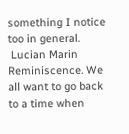something I notice too in general.
 Lucian Marin Reminiscence. We all want to go back to a time when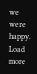we were happy.
Load more